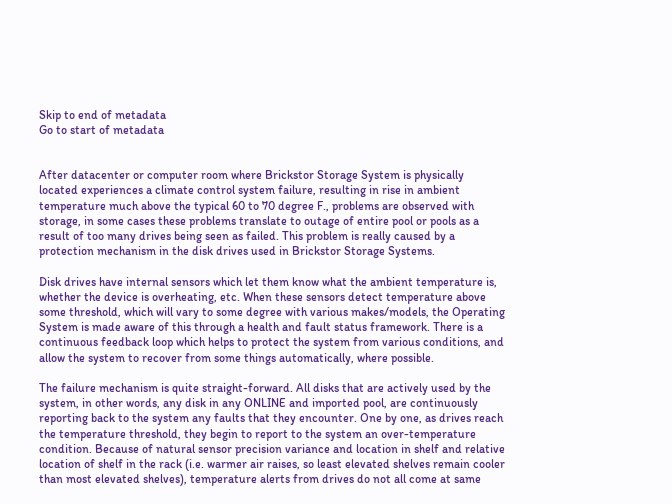Skip to end of metadata
Go to start of metadata


After datacenter or computer room where Brickstor Storage System is physically located experiences a climate control system failure, resulting in rise in ambient temperature much above the typical 60 to 70 degree F., problems are observed with storage, in some cases these problems translate to outage of entire pool or pools as a result of too many drives being seen as failed. This problem is really caused by a protection mechanism in the disk drives used in Brickstor Storage Systems.

Disk drives have internal sensors which let them know what the ambient temperature is, whether the device is overheating, etc. When these sensors detect temperature above some threshold, which will vary to some degree with various makes/models, the Operating System is made aware of this through a health and fault status framework. There is a continuous feedback loop which helps to protect the system from various conditions, and allow the system to recover from some things automatically, where possible.

The failure mechanism is quite straight-forward. All disks that are actively used by the system, in other words, any disk in any ONLINE and imported pool, are continuously reporting back to the system any faults that they encounter. One by one, as drives reach the temperature threshold, they begin to report to the system an over-temperature condition. Because of natural sensor precision variance and location in shelf and relative location of shelf in the rack (i.e. warmer air raises, so least elevated shelves remain cooler than most elevated shelves), temperature alerts from drives do not all come at same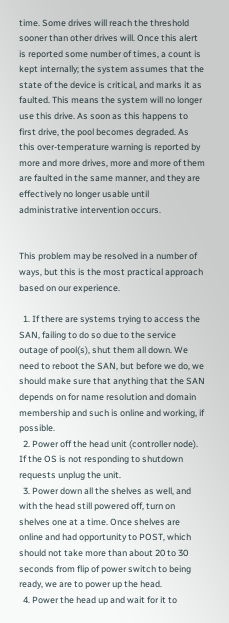time. Some drives will reach the threshold sooner than other drives will. Once this alert is reported some number of times, a count is kept internally; the system assumes that the state of the device is critical, and marks it as faulted. This means the system will no longer use this drive. As soon as this happens to first drive, the pool becomes degraded. As this over-temperature warning is reported by more and more drives, more and more of them are faulted in the same manner, and they are effectively no longer usable until administrative intervention occurs.


This problem may be resolved in a number of ways, but this is the most practical approach based on our experience.

  1. If there are systems trying to access the SAN, failing to do so due to the service outage of pool(s), shut them all down. We need to reboot the SAN, but before we do, we should make sure that anything that the SAN depends on for name resolution and domain membership and such is online and working, if possible.
  2. Power off the head unit (controller node). If the OS is not responding to shutdown requests unplug the unit.
  3. Power down all the shelves as well, and with the head still powered off, turn on shelves one at a time. Once shelves are online and had opportunity to POST, which should not take more than about 20 to 30 seconds from flip of power switch to being ready, we are to power up the head.
  4. Power the head up and wait for it to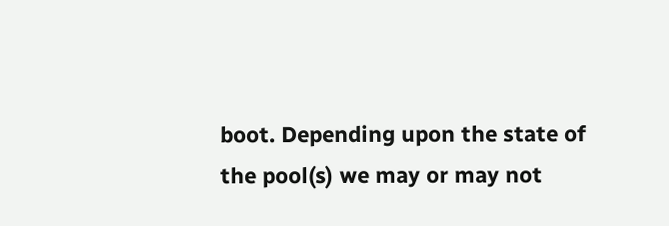boot. Depending upon the state of the pool(s) we may or may not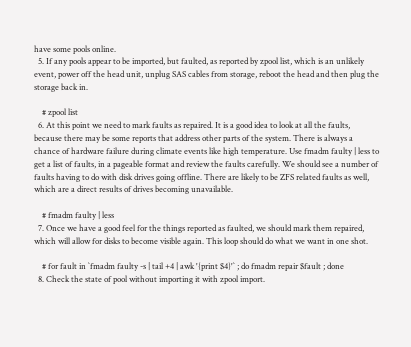have some pools online.
  5. If any pools appear to be imported, but faulted, as reported by zpool list, which is an unlikely event, power off the head unit, unplug SAS cables from storage, reboot the head and then plug the storage back in.

    # zpool list
  6. At this point we need to mark faults as repaired. It is a good idea to look at all the faults, because there may be some reports that address other parts of the system. There is always a chance of hardware failure during climate events like high temperature. Use fmadm faulty | less to get a list of faults, in a pageable format and review the faults carefully. We should see a number of faults having to do with disk drives going offline. There are likely to be ZFS related faults as well, which are a direct results of drives becoming unavailable.

    # fmadm faulty | less
  7. Once we have a good feel for the things reported as faulted, we should mark them repaired, which will allow for disks to become visible again. This loop should do what we want in one shot.

    # for fault in `fmadm faulty -s | tail +4 | awk '{print $4}'` ; do fmadm repair $fault ; done
  8. Check the state of pool without importing it with zpool import.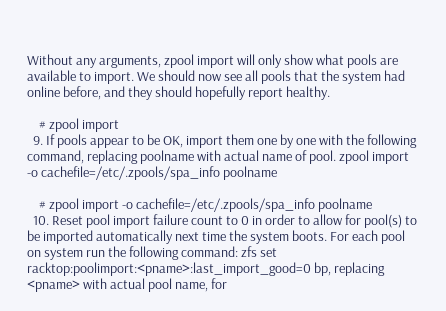Without any arguments, zpool import will only show what pools are available to import. We should now see all pools that the system had online before, and they should hopefully report healthy.

    # zpool import
  9. If pools appear to be OK, import them one by one with the following command, replacing poolname with actual name of pool. zpool import -o cachefile=/etc/.zpools/spa_info poolname

    # zpool import -o cachefile=/etc/.zpools/spa_info poolname
  10. Reset pool import failure count to 0 in order to allow for pool(s) to be imported automatically next time the system boots. For each pool on system run the following command: zfs set racktop:poolimport:<pname>:last_import_good=0 bp, replacing <pname> with actual pool name, for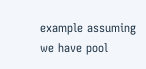example assuming we have pool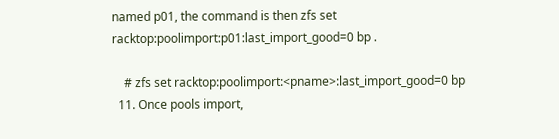named p01, the command is then zfs set racktop:poolimport:p01:last_import_good=0 bp .

    # zfs set racktop:poolimport:<pname>:last_import_good=0 bp
  11. Once pools import,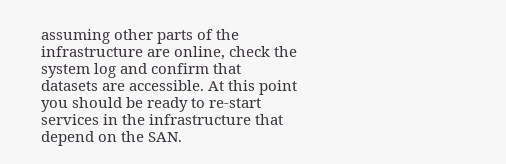assuming other parts of the infrastructure are online, check the system log and confirm that datasets are accessible. At this point you should be ready to re-start services in the infrastructure that depend on the SAN.